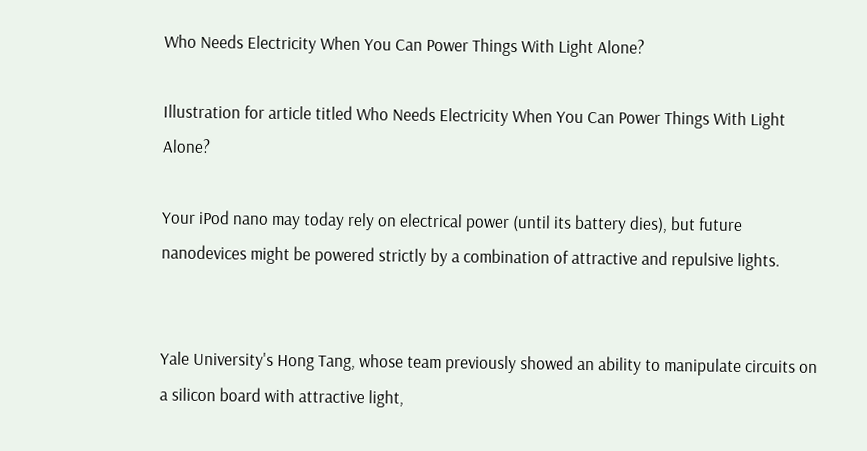Who Needs Electricity When You Can Power Things With Light Alone?

Illustration for article titled Who Needs Electricity When You Can Power Things With Light Alone?

Your iPod nano may today rely on electrical power (until its battery dies), but future nanodevices might be powered strictly by a combination of attractive and repulsive lights.


Yale University's Hong Tang, whose team previously showed an ability to manipulate circuits on a silicon board with attractive light,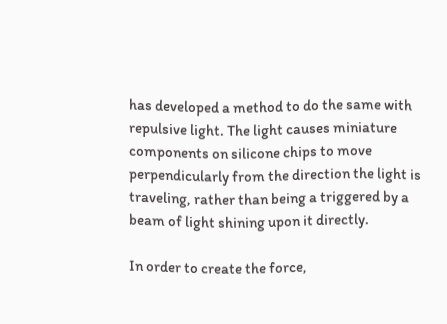has developed a method to do the same with repulsive light. The light causes miniature components on silicone chips to move perpendicularly from the direction the light is traveling, rather than being a triggered by a beam of light shining upon it directly.

In order to create the force,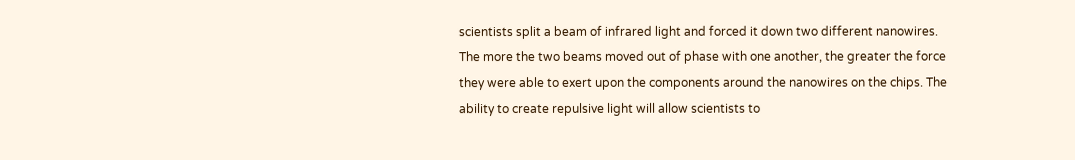scientists split a beam of infrared light and forced it down two different nanowires. The more the two beams moved out of phase with one another, the greater the force they were able to exert upon the components around the nanowires on the chips. The ability to create repulsive light will allow scientists to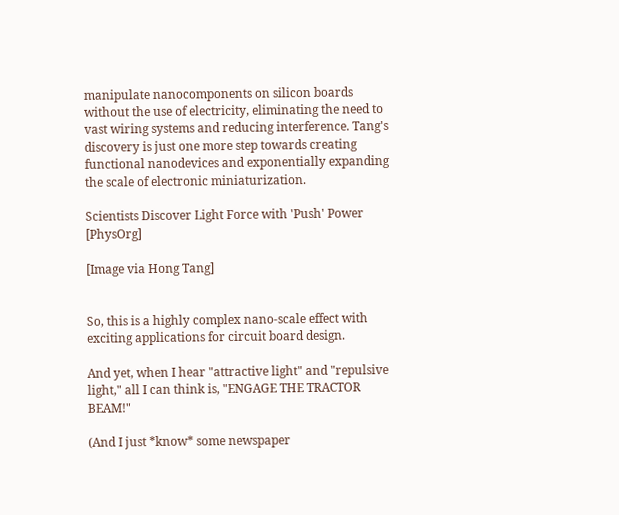manipulate nanocomponents on silicon boards without the use of electricity, eliminating the need to vast wiring systems and reducing interference. Tang's discovery is just one more step towards creating functional nanodevices and exponentially expanding the scale of electronic miniaturization.

Scientists Discover Light Force with 'Push' Power [PhysOrg]

[Image via Hong Tang]


So, this is a highly complex nano-scale effect with exciting applications for circuit board design.

And yet, when I hear "attractive light" and "repulsive light," all I can think is, "ENGAGE THE TRACTOR BEAM!"

(And I just *know* some newspaper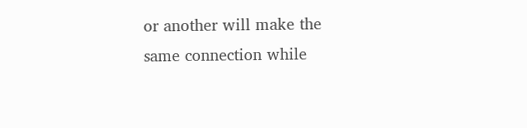or another will make the same connection while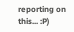reporting on this... :P)